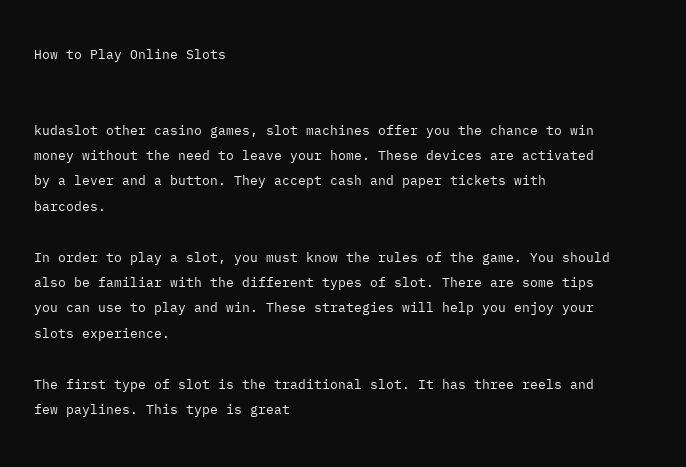How to Play Online Slots


kudaslot other casino games, slot machines offer you the chance to win money without the need to leave your home. These devices are activated by a lever and a button. They accept cash and paper tickets with barcodes.

In order to play a slot, you must know the rules of the game. You should also be familiar with the different types of slot. There are some tips you can use to play and win. These strategies will help you enjoy your slots experience.

The first type of slot is the traditional slot. It has three reels and few paylines. This type is great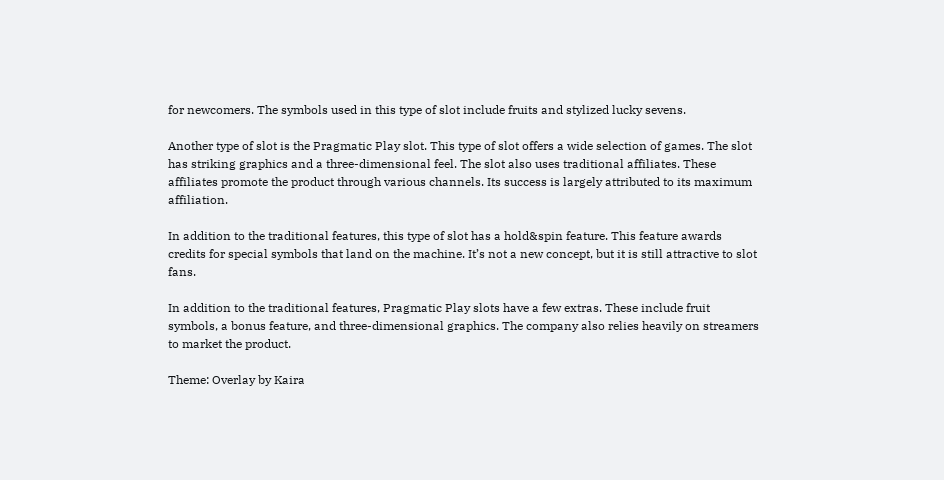for newcomers. The symbols used in this type of slot include fruits and stylized lucky sevens.

Another type of slot is the Pragmatic Play slot. This type of slot offers a wide selection of games. The slot has striking graphics and a three-dimensional feel. The slot also uses traditional affiliates. These affiliates promote the product through various channels. Its success is largely attributed to its maximum affiliation.

In addition to the traditional features, this type of slot has a hold&spin feature. This feature awards credits for special symbols that land on the machine. It’s not a new concept, but it is still attractive to slot fans.

In addition to the traditional features, Pragmatic Play slots have a few extras. These include fruit symbols, a bonus feature, and three-dimensional graphics. The company also relies heavily on streamers to market the product.

Theme: Overlay by Kaira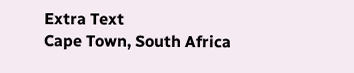Extra Text
Cape Town, South Africa